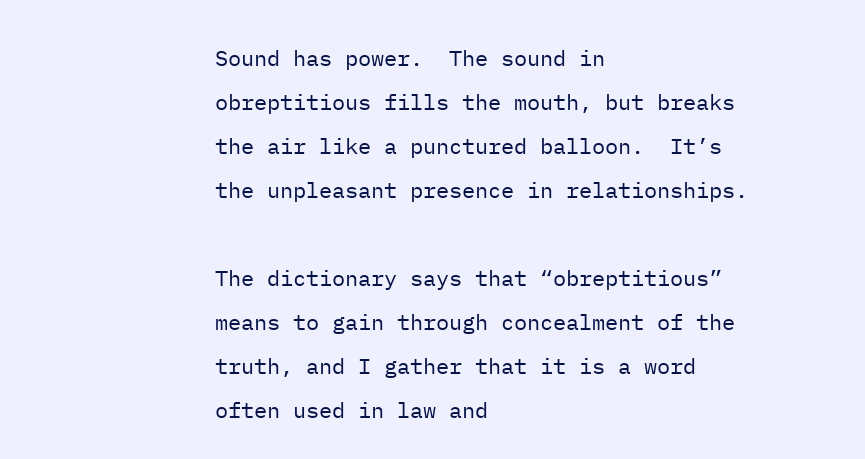Sound has power.  The sound in obreptitious fills the mouth, but breaks the air like a punctured balloon.  It’s the unpleasant presence in relationships.

The dictionary says that “obreptitious” means to gain through concealment of the truth, and I gather that it is a word often used in law and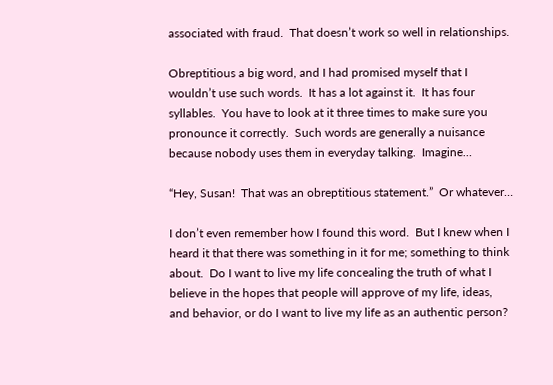associated with fraud.  That doesn’t work so well in relationships.

Obreptitious a big word, and I had promised myself that I wouldn’t use such words.  It has a lot against it.  It has four syllables.  You have to look at it three times to make sure you pronounce it correctly.  Such words are generally a nuisance because nobody uses them in everyday talking.  Imagine…

“Hey, Susan!  That was an obreptitious statement.”  Or whatever…

I don’t even remember how I found this word.  But I knew when I heard it that there was something in it for me; something to think about.  Do I want to live my life concealing the truth of what I believe in the hopes that people will approve of my life, ideas, and behavior, or do I want to live my life as an authentic person?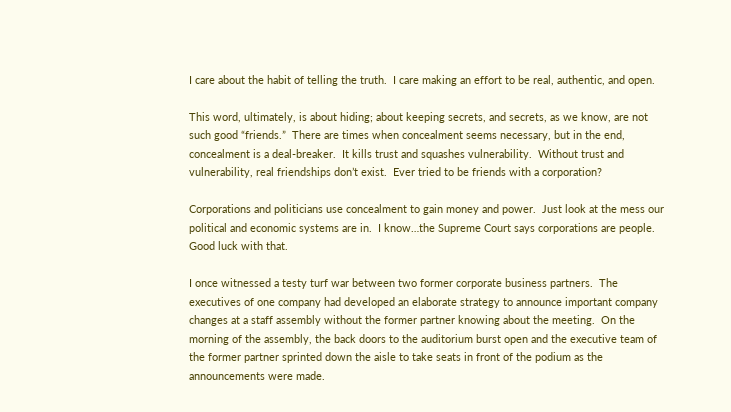I care about the habit of telling the truth.  I care making an effort to be real, authentic, and open.

This word, ultimately, is about hiding; about keeping secrets, and secrets, as we know, are not such good “friends.”  There are times when concealment seems necessary, but in the end, concealment is a deal-breaker.  It kills trust and squashes vulnerability.  Without trust and vulnerability, real friendships don’t exist.  Ever tried to be friends with a corporation?

Corporations and politicians use concealment to gain money and power.  Just look at the mess our political and economic systems are in.  I know…the Supreme Court says corporations are people.  Good luck with that.

I once witnessed a testy turf war between two former corporate business partners.  The executives of one company had developed an elaborate strategy to announce important company changes at a staff assembly without the former partner knowing about the meeting.  On the morning of the assembly, the back doors to the auditorium burst open and the executive team of the former partner sprinted down the aisle to take seats in front of the podium as the announcements were made.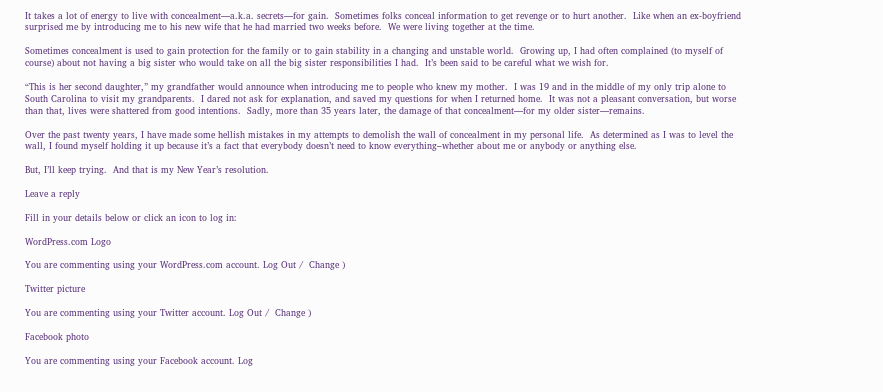It takes a lot of energy to live with concealment—a.k.a. secrets—for gain.  Sometimes folks conceal information to get revenge or to hurt another.  Like when an ex-boyfriend surprised me by introducing me to his new wife that he had married two weeks before.  We were living together at the time.

Sometimes concealment is used to gain protection for the family or to gain stability in a changing and unstable world.  Growing up, I had often complained (to myself of course) about not having a big sister who would take on all the big sister responsibilities I had.  It’s been said to be careful what we wish for.

“This is her second daughter,” my grandfather would announce when introducing me to people who knew my mother.  I was 19 and in the middle of my only trip alone to South Carolina to visit my grandparents.  I dared not ask for explanation, and saved my questions for when I returned home.  It was not a pleasant conversation, but worse than that, lives were shattered from good intentions.  Sadly, more than 35 years later, the damage of that concealment—for my older sister—remains.

Over the past twenty years, I have made some hellish mistakes in my attempts to demolish the wall of concealment in my personal life.  As determined as I was to level the wall, I found myself holding it up because it’s a fact that everybody doesn’t need to know everything–whether about me or anybody or anything else.

But, I’ll keep trying.  And that is my New Year’s resolution.

Leave a reply

Fill in your details below or click an icon to log in:

WordPress.com Logo

You are commenting using your WordPress.com account. Log Out /  Change )

Twitter picture

You are commenting using your Twitter account. Log Out /  Change )

Facebook photo

You are commenting using your Facebook account. Log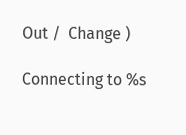Out /  Change )

Connecting to %s